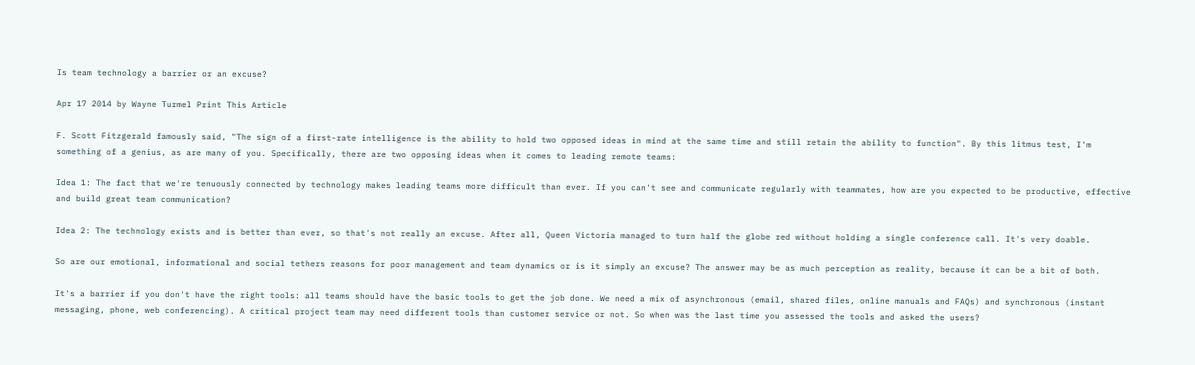Is team technology a barrier or an excuse?

Apr 17 2014 by Wayne Turmel Print This Article

F. Scott Fitzgerald famously said, "The sign of a first-rate intelligence is the ability to hold two opposed ideas in mind at the same time and still retain the ability to function". By this litmus test, I'm something of a genius, as are many of you. Specifically, there are two opposing ideas when it comes to leading remote teams:

Idea 1: The fact that we're tenuously connected by technology makes leading teams more difficult than ever. If you can't see and communicate regularly with teammates, how are you expected to be productive, effective and build great team communication?

Idea 2: The technology exists and is better than ever, so that's not really an excuse. After all, Queen Victoria managed to turn half the globe red without holding a single conference call. It's very doable.

So are our emotional, informational and social tethers reasons for poor management and team dynamics or is it simply an excuse? The answer may be as much perception as reality, because it can be a bit of both.

It's a barrier if you don't have the right tools: all teams should have the basic tools to get the job done. We need a mix of asynchronous (email, shared files, online manuals and FAQs) and synchronous (instant messaging, phone, web conferencing). A critical project team may need different tools than customer service or not. So when was the last time you assessed the tools and asked the users?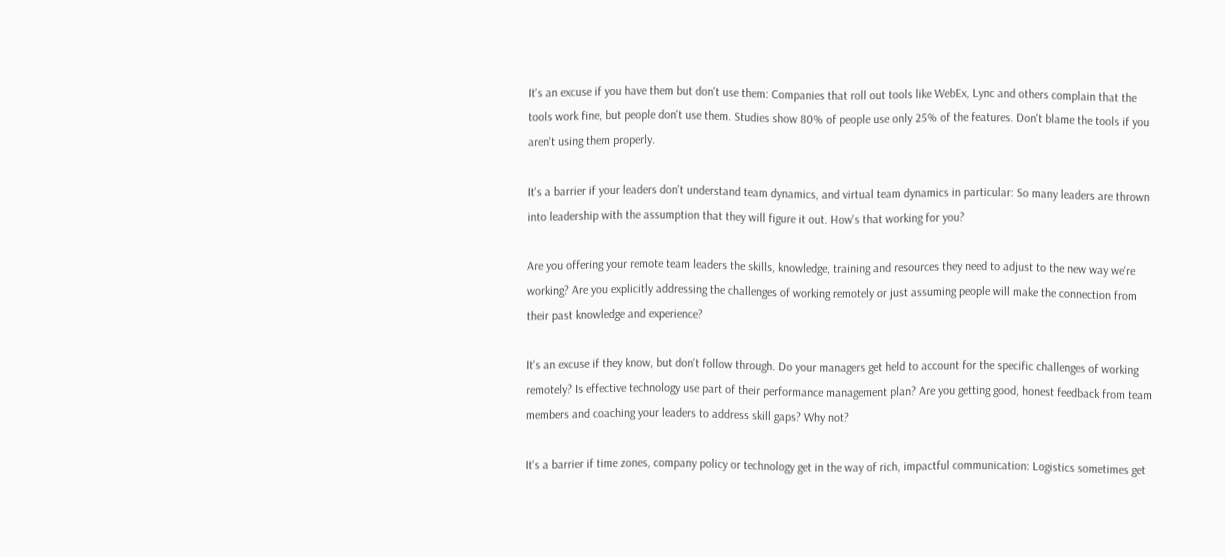It's an excuse if you have them but don't use them: Companies that roll out tools like WebEx, Lync and others complain that the tools work fine, but people don't use them. Studies show 80% of people use only 25% of the features. Don't blame the tools if you aren't using them properly.

It's a barrier if your leaders don't understand team dynamics, and virtual team dynamics in particular: So many leaders are thrown into leadership with the assumption that they will figure it out. How's that working for you?

Are you offering your remote team leaders the skills, knowledge, training and resources they need to adjust to the new way we're working? Are you explicitly addressing the challenges of working remotely or just assuming people will make the connection from their past knowledge and experience?

It's an excuse if they know, but don't follow through. Do your managers get held to account for the specific challenges of working remotely? Is effective technology use part of their performance management plan? Are you getting good, honest feedback from team members and coaching your leaders to address skill gaps? Why not?

It's a barrier if time zones, company policy or technology get in the way of rich, impactful communication: Logistics sometimes get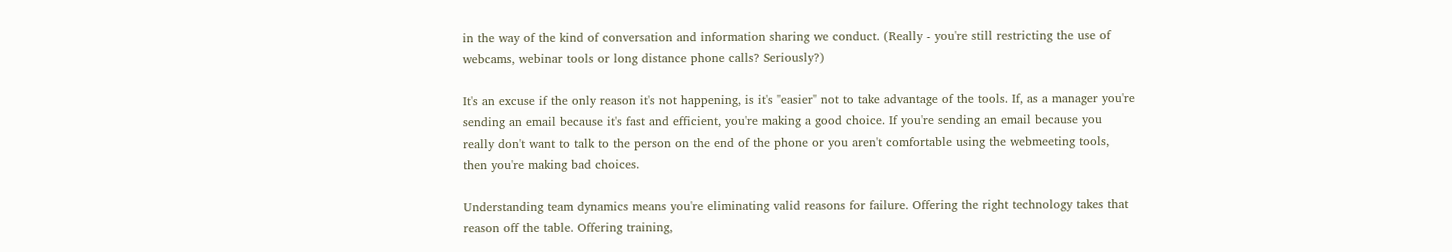in the way of the kind of conversation and information sharing we conduct. (Really - you're still restricting the use of webcams, webinar tools or long distance phone calls? Seriously?)

It's an excuse if the only reason it's not happening, is it's "easier" not to take advantage of the tools. If, as a manager you're sending an email because it's fast and efficient, you're making a good choice. If you're sending an email because you really don't want to talk to the person on the end of the phone or you aren't comfortable using the webmeeting tools, then you're making bad choices.

Understanding team dynamics means you're eliminating valid reasons for failure. Offering the right technology takes that reason off the table. Offering training,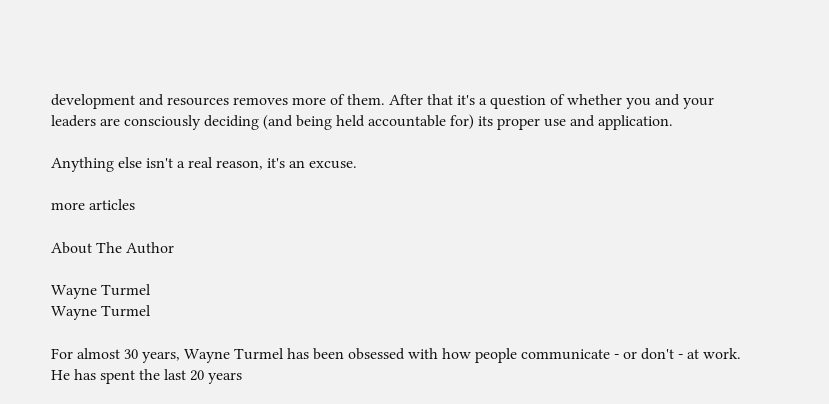development and resources removes more of them. After that it's a question of whether you and your leaders are consciously deciding (and being held accountable for) its proper use and application.

Anything else isn't a real reason, it's an excuse.

more articles

About The Author

Wayne Turmel
Wayne Turmel

For almost 30 years, Wayne Turmel has been obsessed with how people communicate - or don't - at work. He has spent the last 20 years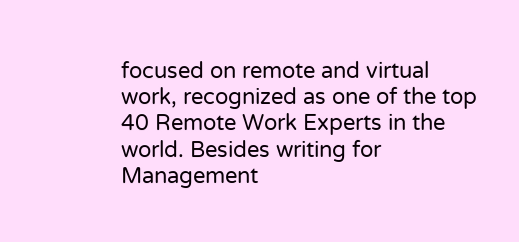focused on remote and virtual work, recognized as one of the top 40 Remote Work Experts in the world. Besides writing for Management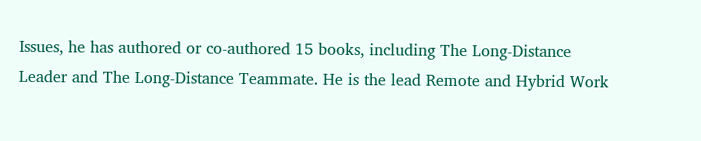Issues, he has authored or co-authored 15 books, including The Long-Distance Leader and The Long-Distance Teammate. He is the lead Remote and Hybrid Work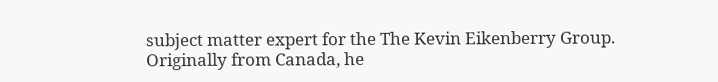subject matter expert for the The Kevin Eikenberry Group. Originally from Canada, he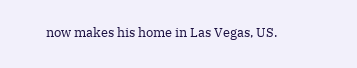now makes his home in Las Vegas, US.